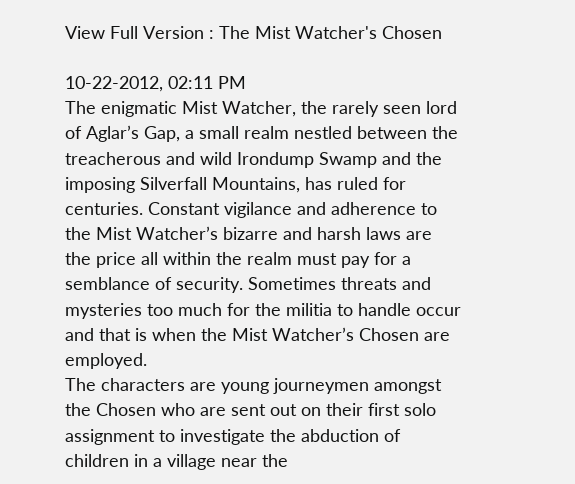View Full Version : The Mist Watcher's Chosen

10-22-2012, 02:11 PM
The enigmatic Mist Watcher, the rarely seen lord of Aglar’s Gap, a small realm nestled between the treacherous and wild Irondump Swamp and the imposing Silverfall Mountains, has ruled for centuries. Constant vigilance and adherence to the Mist Watcher’s bizarre and harsh laws are the price all within the realm must pay for a semblance of security. Sometimes threats and mysteries too much for the militia to handle occur and that is when the Mist Watcher’s Chosen are employed.
The characters are young journeymen amongst the Chosen who are sent out on their first solo assignment to investigate the abduction of children in a village near the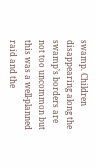swamp. Children disappearing along the swamp’s borders are not too uncommon but this was a well-planned raid and the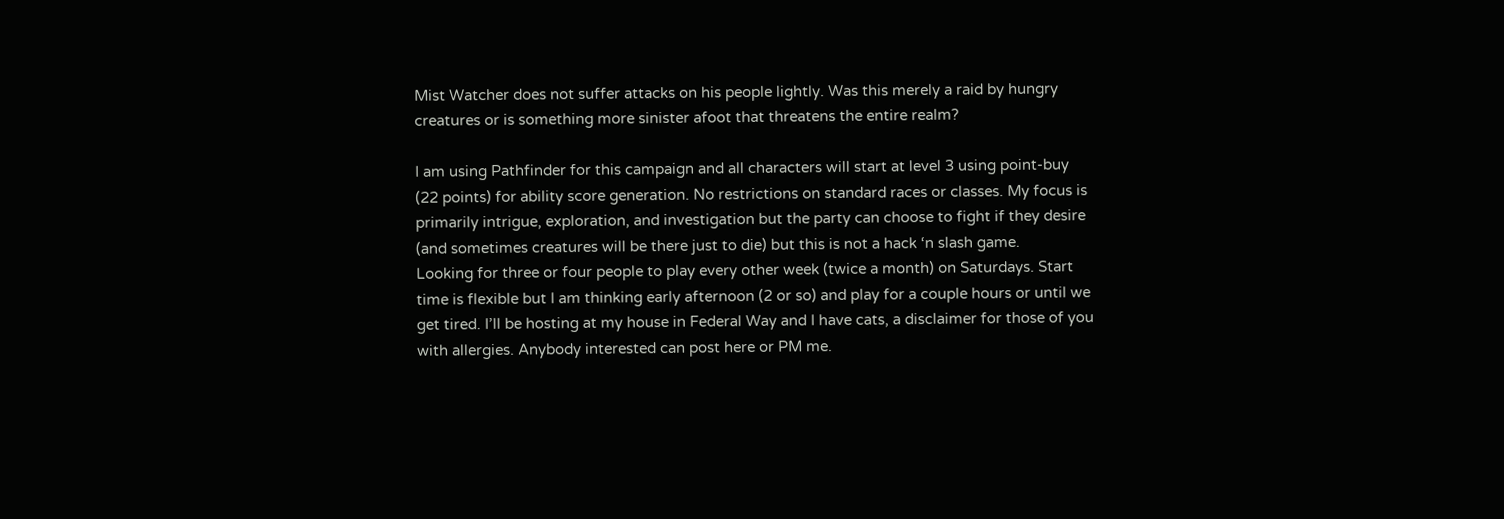Mist Watcher does not suffer attacks on his people lightly. Was this merely a raid by hungry creatures or is something more sinister afoot that threatens the entire realm?

I am using Pathfinder for this campaign and all characters will start at level 3 using point-buy (22 points) for ability score generation. No restrictions on standard races or classes. My focus is primarily intrigue, exploration, and investigation but the party can choose to fight if they desire (and sometimes creatures will be there just to die) but this is not a hack ‘n slash game.
Looking for three or four people to play every other week (twice a month) on Saturdays. Start time is flexible but I am thinking early afternoon (2 or so) and play for a couple hours or until we get tired. I’ll be hosting at my house in Federal Way and I have cats, a disclaimer for those of you with allergies. Anybody interested can post here or PM me.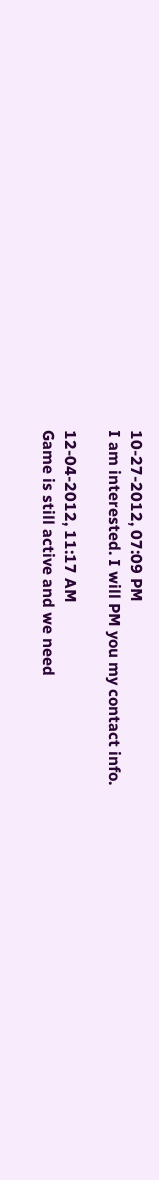10-27-2012, 07:09 PM
I am interested. I will PM you my contact info.

12-04-2012, 11:17 AM
Game is still active and we need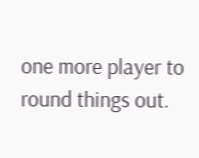one more player to round things out.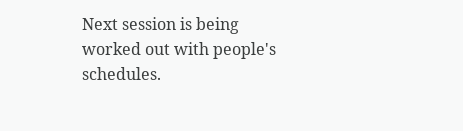Next session is being worked out with people's schedules.